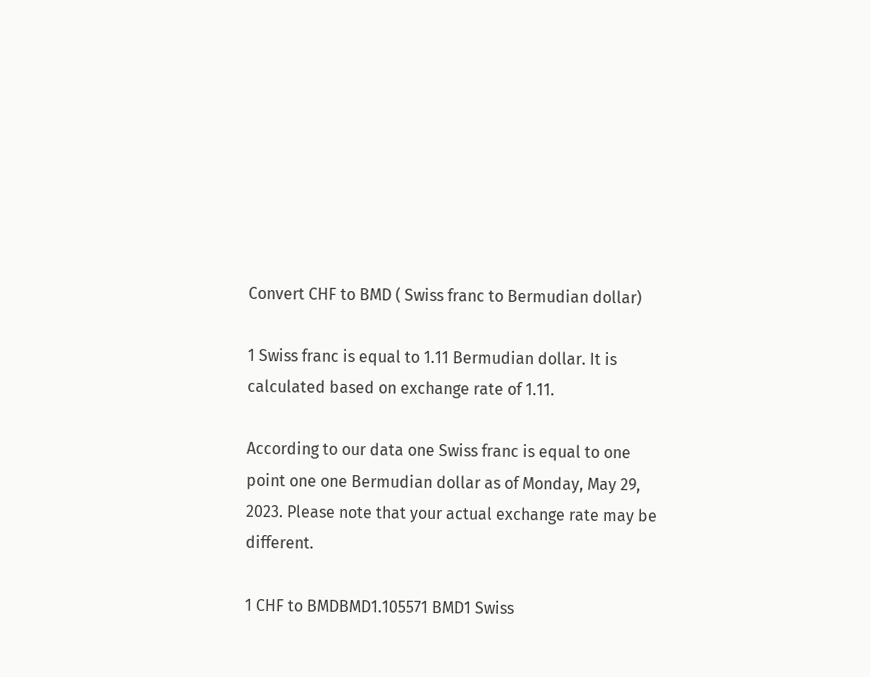Convert CHF to BMD ( Swiss franc to Bermudian dollar)

1 Swiss franc is equal to 1.11 Bermudian dollar. It is calculated based on exchange rate of 1.11.

According to our data one Swiss franc is equal to one point one one Bermudian dollar as of Monday, May 29, 2023. Please note that your actual exchange rate may be different.

1 CHF to BMDBMD1.105571 BMD1 Swiss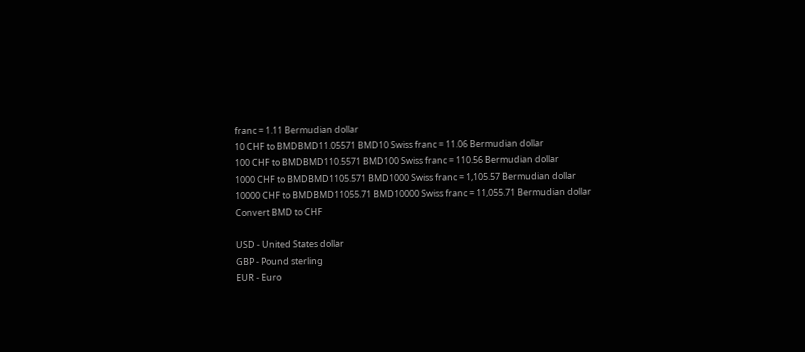franc = 1.11 Bermudian dollar
10 CHF to BMDBMD11.05571 BMD10 Swiss franc = 11.06 Bermudian dollar
100 CHF to BMDBMD110.5571 BMD100 Swiss franc = 110.56 Bermudian dollar
1000 CHF to BMDBMD1105.571 BMD1000 Swiss franc = 1,105.57 Bermudian dollar
10000 CHF to BMDBMD11055.71 BMD10000 Swiss franc = 11,055.71 Bermudian dollar
Convert BMD to CHF

USD - United States dollar
GBP - Pound sterling
EUR - Euro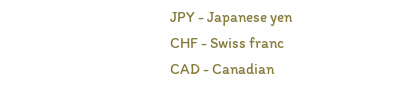JPY - Japanese yen
CHF - Swiss franc
CAD - Canadian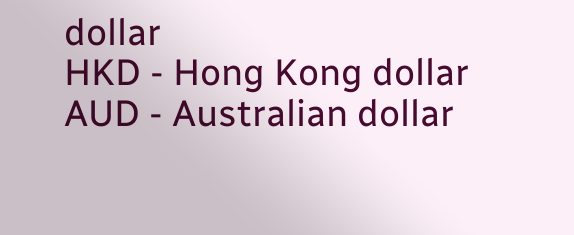dollar
HKD - Hong Kong dollar
AUD - Australian dollar